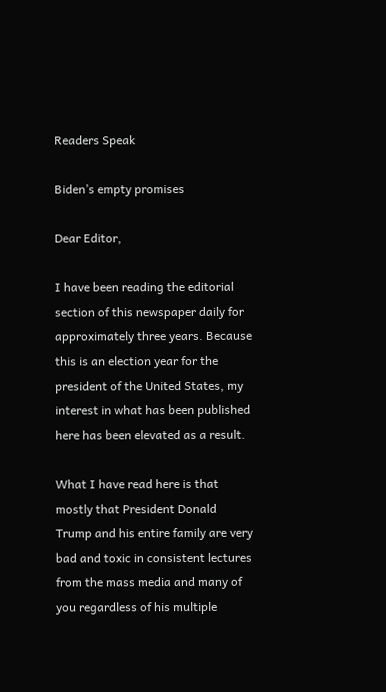Readers Speak

Biden’s empty promises

Dear Editor,

I have been reading the editorial section of this newspaper daily for approximately three years. Because this is an election year for the president of the United States, my interest in what has been published here has been elevated as a result.

What I have read here is that mostly that President Donald Trump and his entire family are very bad and toxic in consistent lectures from the mass media and many of you regardless of his multiple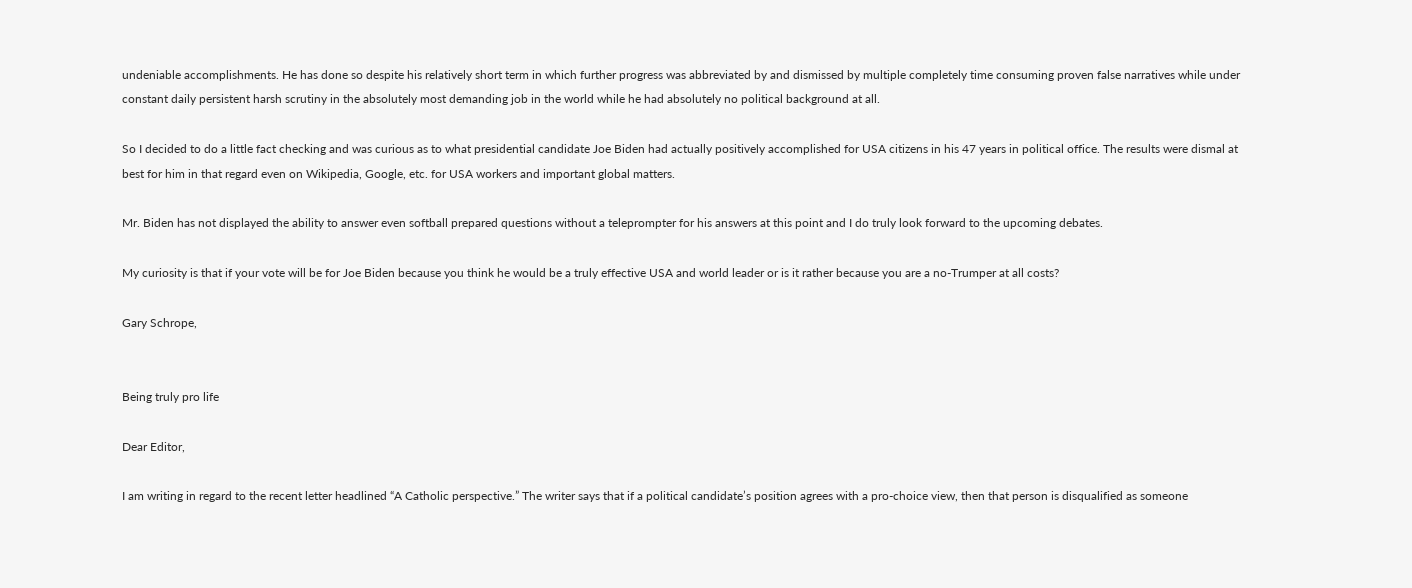undeniable accomplishments. He has done so despite his relatively short term in which further progress was abbreviated by and dismissed by multiple completely time consuming proven false narratives while under constant daily persistent harsh scrutiny in the absolutely most demanding job in the world while he had absolutely no political background at all.

So I decided to do a little fact checking and was curious as to what presidential candidate Joe Biden had actually positively accomplished for USA citizens in his 47 years in political office. The results were dismal at best for him in that regard even on Wikipedia, Google, etc. for USA workers and important global matters.

Mr. Biden has not displayed the ability to answer even softball prepared questions without a teleprompter for his answers at this point and I do truly look forward to the upcoming debates.

My curiosity is that if your vote will be for Joe Biden because you think he would be a truly effective USA and world leader or is it rather because you are a no-Trumper at all costs?

Gary Schrope,


Being truly pro life

Dear Editor,

I am writing in regard to the recent letter headlined “A Catholic perspective.” The writer says that if a political candidate’s position agrees with a pro-choice view, then that person is disqualified as someone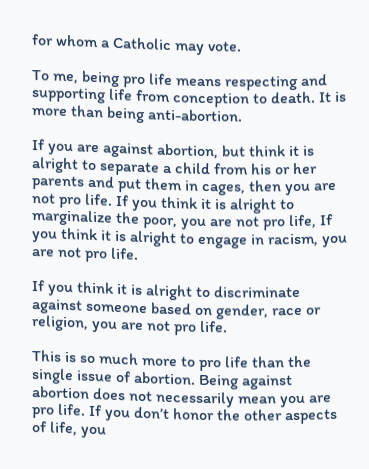for whom a Catholic may vote.

To me, being pro life means respecting and supporting life from conception to death. It is more than being anti-abortion.

If you are against abortion, but think it is alright to separate a child from his or her parents and put them in cages, then you are not pro life. If you think it is alright to marginalize the poor, you are not pro life, If you think it is alright to engage in racism, you are not pro life.

If you think it is alright to discriminate against someone based on gender, race or religion, you are not pro life.

This is so much more to pro life than the single issue of abortion. Being against abortion does not necessarily mean you are pro life. If you don’t honor the other aspects of life, you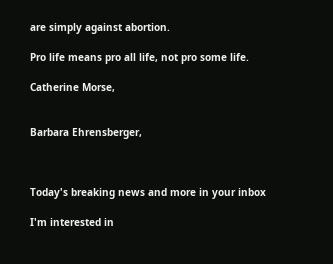are simply against abortion.

Pro life means pro all life, not pro some life.

Catherine Morse,


Barbara Ehrensberger,



Today's breaking news and more in your inbox

I'm interested in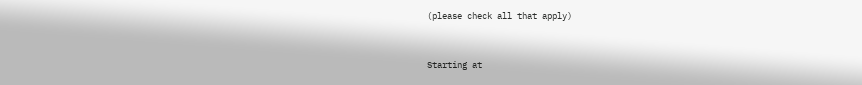(please check all that apply)


Starting at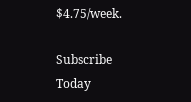$4.75/week.

Subscribe Today